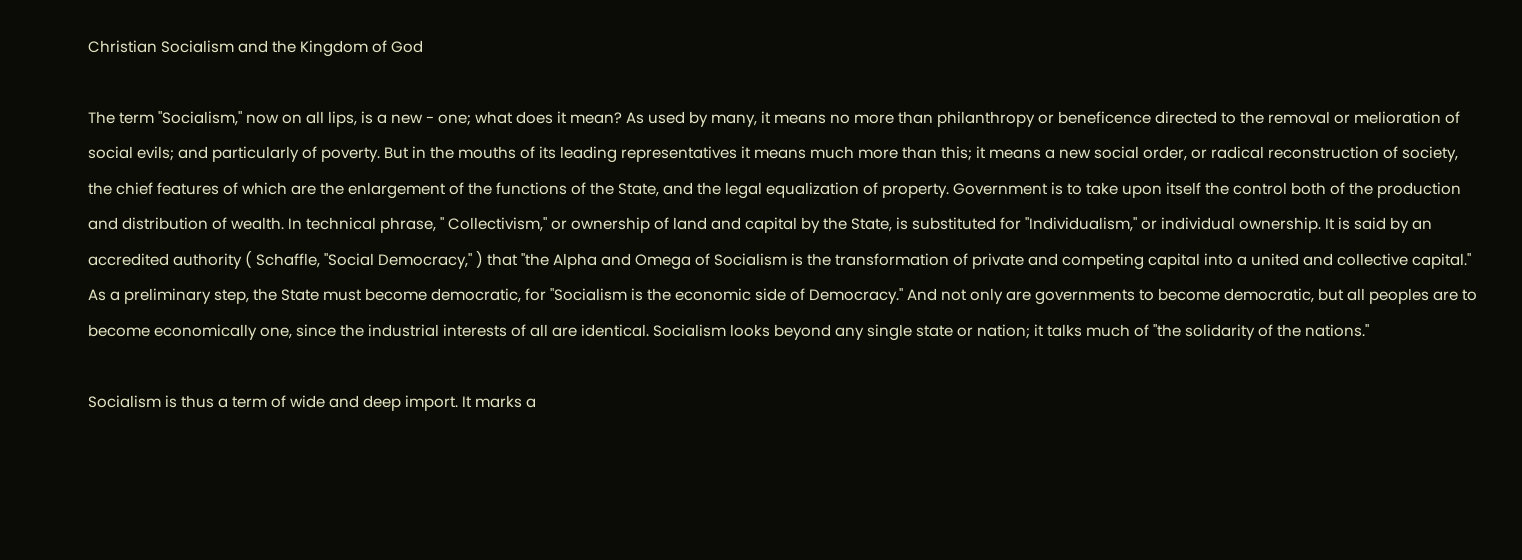Christian Socialism and the Kingdom of God

The term "Socialism," now on all lips, is a new - one; what does it mean? As used by many, it means no more than philanthropy or beneficence directed to the removal or melioration of social evils; and particularly of poverty. But in the mouths of its leading representatives it means much more than this; it means a new social order, or radical reconstruction of society, the chief features of which are the enlargement of the functions of the State, and the legal equalization of property. Government is to take upon itself the control both of the production and distribution of wealth. In technical phrase, " Collectivism," or ownership of land and capital by the State, is substituted for "Individualism," or individual ownership. It is said by an accredited authority ( Schaffle, "Social Democracy," ) that "the Alpha and Omega of Socialism is the transformation of private and competing capital into a united and collective capital." As a preliminary step, the State must become democratic, for "Socialism is the economic side of Democracy." And not only are governments to become democratic, but all peoples are to become economically one, since the industrial interests of all are identical. Socialism looks beyond any single state or nation; it talks much of "the solidarity of the nations."

Socialism is thus a term of wide and deep import. It marks a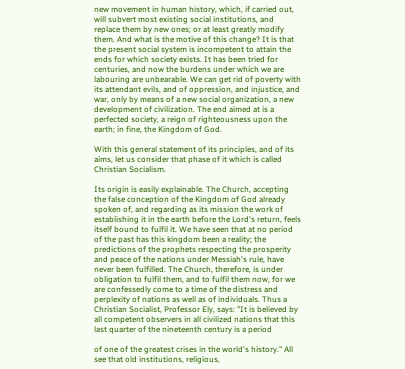new movement in human history, which, if carried out, will subvert most existing social institutions, and replace them by new ones; or at least greatly modify them. And what is the motive of this change? It is that the present social system is incompetent to attain the ends for which society exists. It has been tried for centuries, and now the burdens under which we are labouring are unbearable. We can get rid of poverty with its attendant evils, and of oppression, and injustice, and war, only by means of a new social organization, a new development of civilization. The end aimed at is a perfected society, a reign of righteousness upon the earth; in fine, the Kingdom of God.

With this general statement of its principles, and of its aims, let us consider that phase of it which is called Christian Socialism.

Its origin is easily explainable. The Church, accepting the false conception of the Kingdom of God already spoken of, and regarding as its mission the work of establishing it in the earth before the Lord's return, feels itself bound to fulfil it. We have seen that at no period of the past has this kingdom been a reality; the predictions of the prophets respecting the prosperity and peace of the nations under Messiah's rule, have never been fulfilled. The Church, therefore, is under obligation to fulfil them, and to fulfil them now, for we are confessedly come to a time of the distress and perplexity of nations as well as of individuals. Thus a Christian Socialist, Professor Ely, says: "It is believed by all competent observers in all civilized nations that this last quarter of the nineteenth century is a period

of one of the greatest crises in the world's history." All see that old institutions, religious,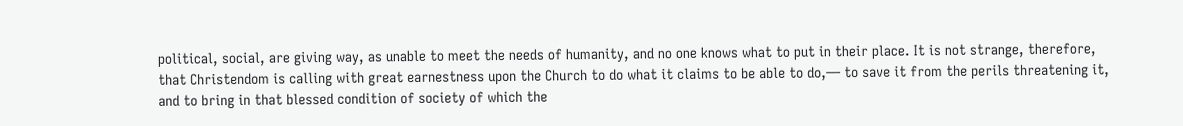political, social, are giving way, as unable to meet the needs of humanity, and no one knows what to put in their place. It is not strange, therefore, that Christendom is calling with great earnestness upon the Church to do what it claims to be able to do,— to save it from the perils threatening it, and to bring in that blessed condition of society of which the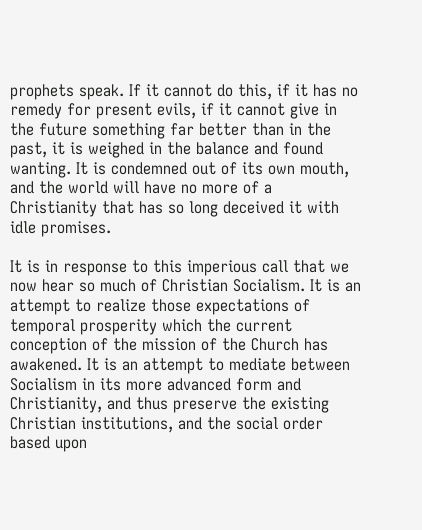prophets speak. If it cannot do this, if it has no remedy for present evils, if it cannot give in the future something far better than in the past, it is weighed in the balance and found wanting. It is condemned out of its own mouth, and the world will have no more of a Christianity that has so long deceived it with idle promises.

It is in response to this imperious call that we now hear so much of Christian Socialism. It is an attempt to realize those expectations of temporal prosperity which the current conception of the mission of the Church has awakened. It is an attempt to mediate between Socialism in its more advanced form and Christianity, and thus preserve the existing Christian institutions, and the social order based upon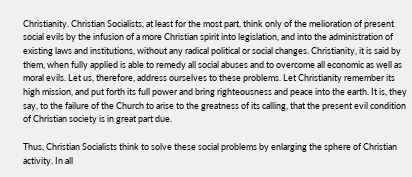Christianity. Christian Socialists, at least for the most part, think only of the melioration of present social evils by the infusion of a more Christian spirit into legislation, and into the administration of existing laws and institutions, without any radical political or social changes. Christianity, it is said by them, when fully applied is able to remedy all social abuses and to overcome all economic as well as moral evils. Let us, therefore, address ourselves to these problems. Let Christianity remember its high mission, and put forth its full power and bring righteousness and peace into the earth. It is, they say, to the failure of the Church to arise to the greatness of its calling, that the present evil condition of Christian society is in great part due.

Thus, Christian Socialists think to solve these social problems by enlarging the sphere of Christian activity. In all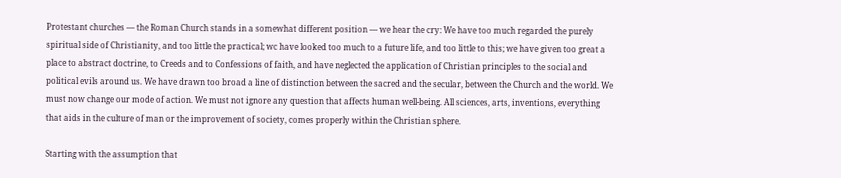Protestant churches — the Roman Church stands in a somewhat different position — we hear the cry: We have too much regarded the purely spiritual side of Christianity, and too little the practical; wc have looked too much to a future life, and too little to this; we have given too great a place to abstract doctrine, to Creeds and to Confessions of faith, and have neglected the application of Christian principles to the social and political evils around us. We have drawn too broad a line of distinction between the sacred and the secular, between the Church and the world. We must now change our mode of action. We must not ignore any question that affects human well-being. All sciences, arts, inventions, everything that aids in the culture of man or the improvement of society, comes properly within the Christian sphere.

Starting with the assumption that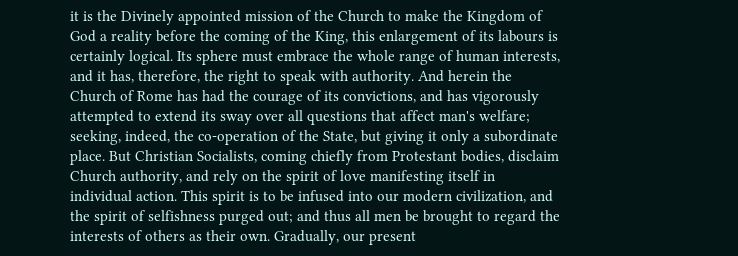it is the Divinely appointed mission of the Church to make the Kingdom of God a reality before the coming of the King, this enlargement of its labours is certainly logical. Its sphere must embrace the whole range of human interests, and it has, therefore, the right to speak with authority. And herein the Church of Rome has had the courage of its convictions, and has vigorously attempted to extend its sway over all questions that affect man's welfare; seeking, indeed, the co-operation of the State, but giving it only a subordinate place. But Christian Socialists, coming chiefly from Protestant bodies, disclaim Church authority, and rely on the spirit of love manifesting itself in individual action. This spirit is to be infused into our modern civilization, and the spirit of selfishness purged out; and thus all men be brought to regard the interests of others as their own. Gradually, our present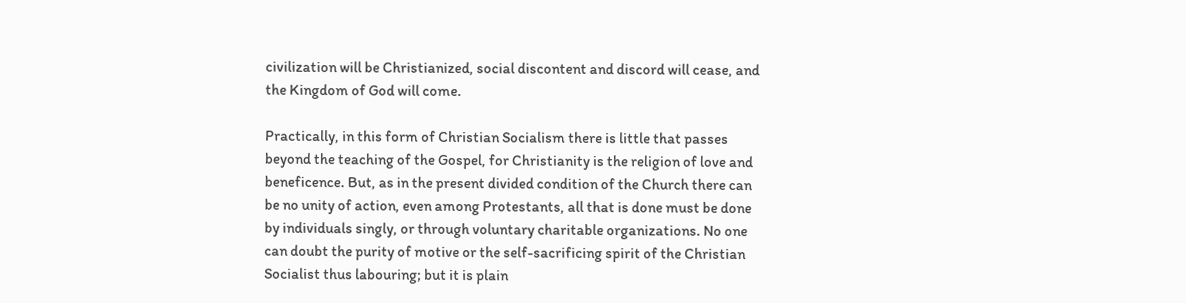civilization will be Christianized, social discontent and discord will cease, and the Kingdom of God will come.

Practically, in this form of Christian Socialism there is little that passes beyond the teaching of the Gospel, for Christianity is the religion of love and beneficence. But, as in the present divided condition of the Church there can be no unity of action, even among Protestants, all that is done must be done by individuals singly, or through voluntary charitable organizations. No one can doubt the purity of motive or the self-sacrificing spirit of the Christian Socialist thus labouring; but it is plain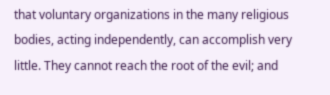that voluntary organizations in the many religious bodies, acting independently, can accomplish very little. They cannot reach the root of the evil; and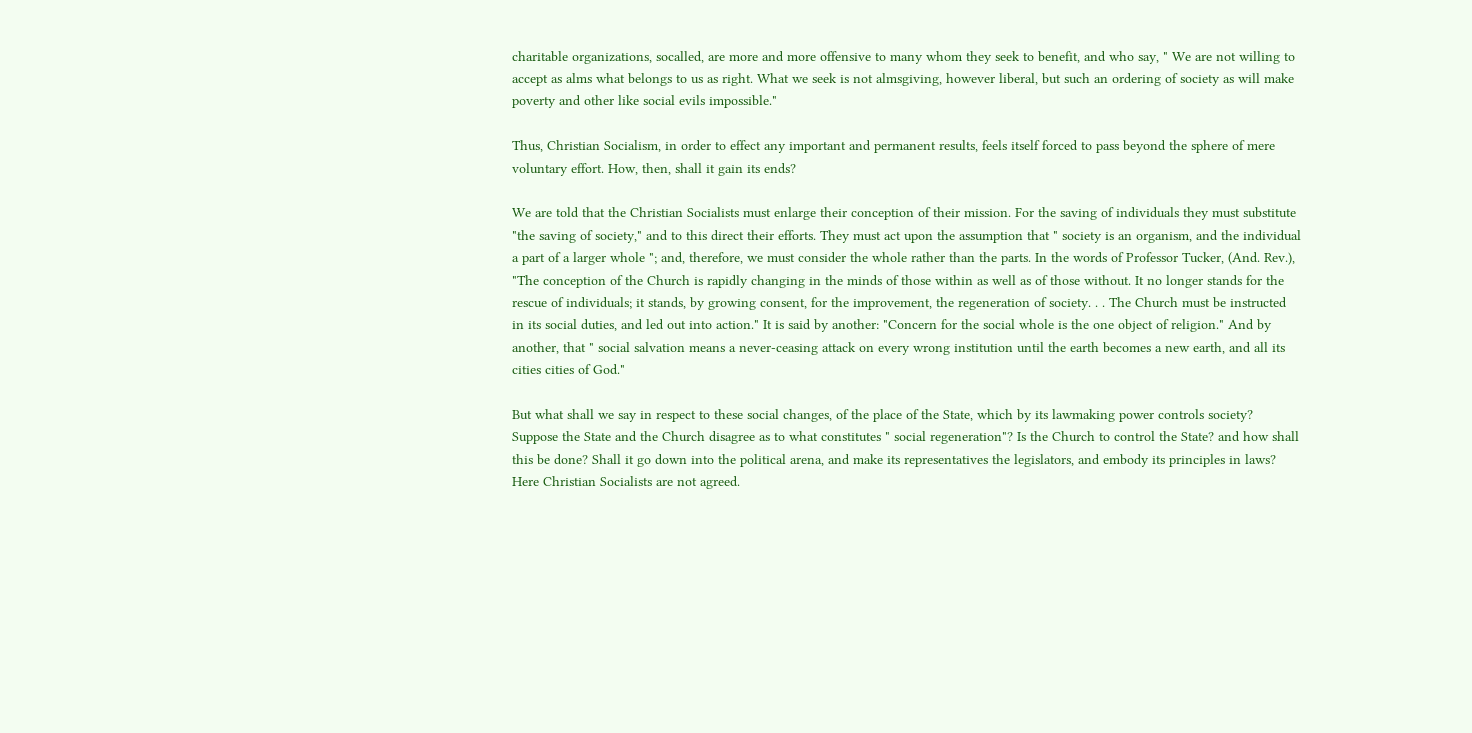charitable organizations, socalled, are more and more offensive to many whom they seek to benefit, and who say, " We are not willing to accept as alms what belongs to us as right. What we seek is not almsgiving, however liberal, but such an ordering of society as will make poverty and other like social evils impossible."

Thus, Christian Socialism, in order to effect any important and permanent results, feels itself forced to pass beyond the sphere of mere voluntary effort. How, then, shall it gain its ends?

We are told that the Christian Socialists must enlarge their conception of their mission. For the saving of individuals they must substitute "the saving of society," and to this direct their efforts. They must act upon the assumption that " society is an organism, and the individual a part of a larger whole "; and, therefore, we must consider the whole rather than the parts. In the words of Professor Tucker, (And. Rev.), "The conception of the Church is rapidly changing in the minds of those within as well as of those without. It no longer stands for the rescue of individuals; it stands, by growing consent, for the improvement, the regeneration of society. . . The Church must be instructed in its social duties, and led out into action." It is said by another: "Concern for the social whole is the one object of religion." And by another, that " social salvation means a never-ceasing attack on every wrong institution until the earth becomes a new earth, and all its cities cities of God."

But what shall we say in respect to these social changes, of the place of the State, which by its lawmaking power controls society? Suppose the State and the Church disagree as to what constitutes " social regeneration"? Is the Church to control the State? and how shall this be done? Shall it go down into the political arena, and make its representatives the legislators, and embody its principles in laws? Here Christian Socialists are not agreed.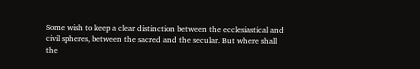Some wish to keep a clear distinction between the ecclesiastical and civil spheres, between the sacred and the secular. But where shall the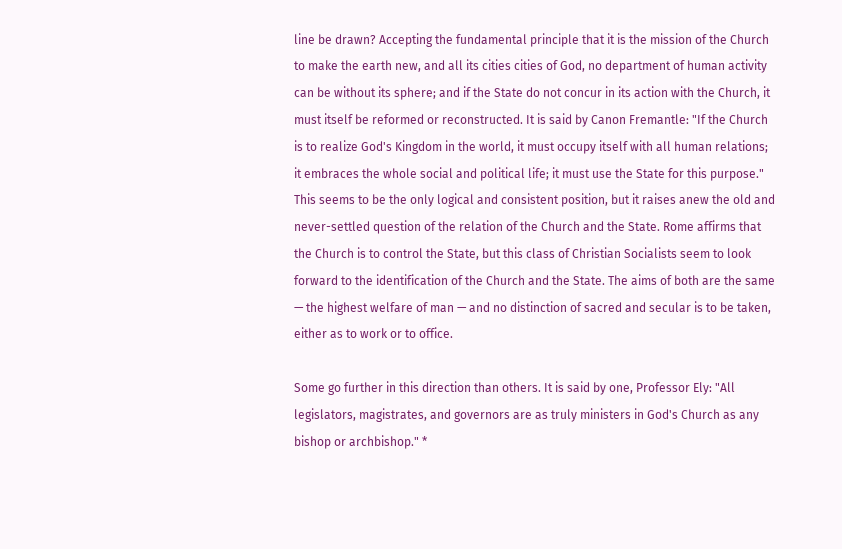line be drawn? Accepting the fundamental principle that it is the mission of the Church to make the earth new, and all its cities cities of God, no department of human activity can be without its sphere; and if the State do not concur in its action with the Church, it must itself be reformed or reconstructed. It is said by Canon Fremantle: "If the Church is to realize God's Kingdom in the world, it must occupy itself with all human relations; it embraces the whole social and political life; it must use the State for this purpose." This seems to be the only logical and consistent position, but it raises anew the old and never-settled question of the relation of the Church and the State. Rome affirms that the Church is to control the State, but this class of Christian Socialists seem to look forward to the identification of the Church and the State. The aims of both are the same — the highest welfare of man — and no distinction of sacred and secular is to be taken, either as to work or to office.

Some go further in this direction than others. It is said by one, Professor Ely: "All legislators, magistrates, and governors are as truly ministers in God's Church as any bishop or archbishop." *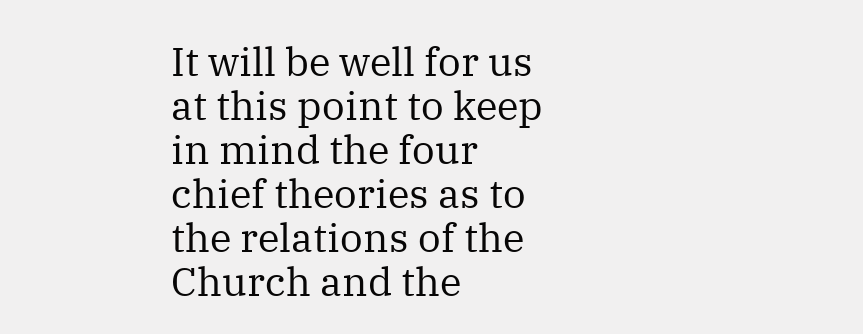It will be well for us at this point to keep in mind the four chief theories as to the relations of the Church and the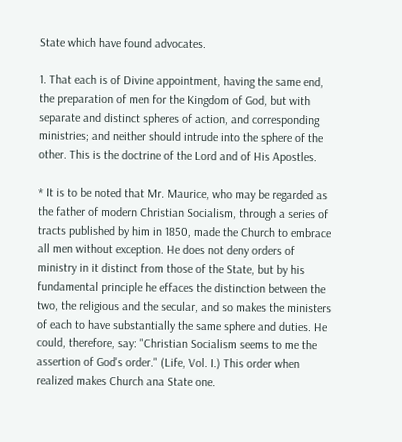State which have found advocates.

1. That each is of Divine appointment, having the same end, the preparation of men for the Kingdom of God, but with separate and distinct spheres of action, and corresponding ministries; and neither should intrude into the sphere of the other. This is the doctrine of the Lord and of His Apostles.

* It is to be noted that Mr. Maurice, who may be regarded as the father of modern Christian Socialism, through a series of tracts published by him in 1850, made the Church to embrace all men without exception. He does not deny orders of ministry in it distinct from those of the State, but by his fundamental principle he effaces the distinction between the two, the religious and the secular, and so makes the ministers of each to have substantially the same sphere and duties. He could, therefore, say: "Christian Socialism seems to me the assertion of God's order." (Life, Vol. I.) This order when realized makes Church ana State one.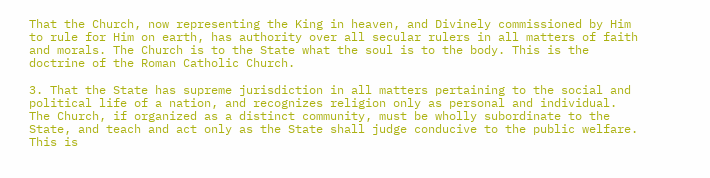That the Church, now representing the King in heaven, and Divinely commissioned by Him to rule for Him on earth, has authority over all secular rulers in all matters of faith and morals. The Church is to the State what the soul is to the body. This is the doctrine of the Roman Catholic Church.

3. That the State has supreme jurisdiction in all matters pertaining to the social and political life of a nation, and recognizes religion only as personal and individual. The Church, if organized as a distinct community, must be wholly subordinate to the State, and teach and act only as the State shall judge conducive to the public welfare. This is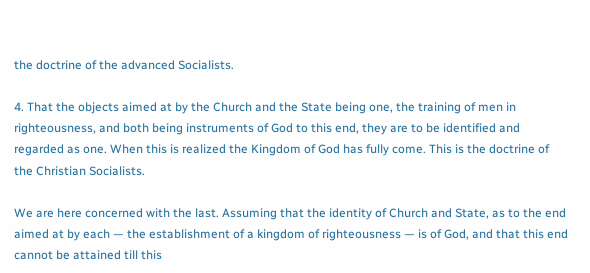the doctrine of the advanced Socialists.

4. That the objects aimed at by the Church and the State being one, the training of men in righteousness, and both being instruments of God to this end, they are to be identified and regarded as one. When this is realized the Kingdom of God has fully come. This is the doctrine of the Christian Socialists.

We are here concerned with the last. Assuming that the identity of Church and State, as to the end aimed at by each — the establishment of a kingdom of righteousness — is of God, and that this end cannot be attained till this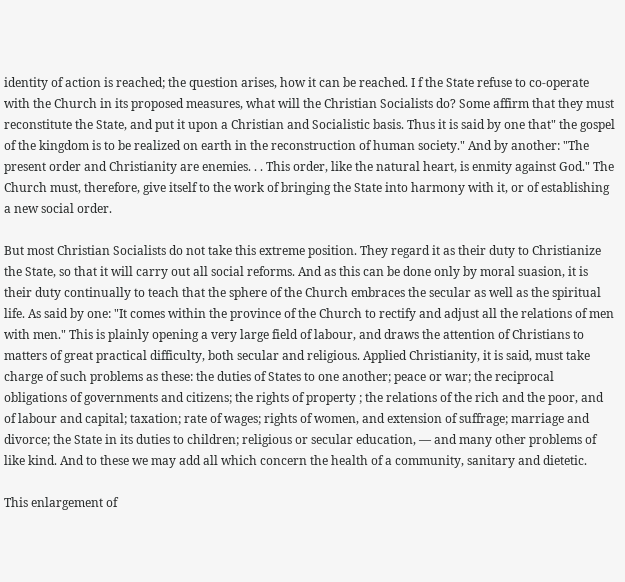identity of action is reached; the question arises, how it can be reached. I f the State refuse to co-operate with the Church in its proposed measures, what will the Christian Socialists do? Some affirm that they must reconstitute the State, and put it upon a Christian and Socialistic basis. Thus it is said by one that" the gospel of the kingdom is to be realized on earth in the reconstruction of human society." And by another: "The present order and Christianity are enemies. . . This order, like the natural heart, is enmity against God." The Church must, therefore, give itself to the work of bringing the State into harmony with it, or of establishing a new social order.

But most Christian Socialists do not take this extreme position. They regard it as their duty to Christianize the State, so that it will carry out all social reforms. And as this can be done only by moral suasion, it is their duty continually to teach that the sphere of the Church embraces the secular as well as the spiritual life. As said by one: "It comes within the province of the Church to rectify and adjust all the relations of men with men." This is plainly opening a very large field of labour, and draws the attention of Christians to matters of great practical difficulty, both secular and religious. Applied Christianity, it is said, must take charge of such problems as these: the duties of States to one another; peace or war; the reciprocal obligations of governments and citizens; the rights of property ; the relations of the rich and the poor, and of labour and capital; taxation; rate of wages; rights of women, and extension of suffrage; marriage and divorce; the State in its duties to children; religious or secular education, — and many other problems of like kind. And to these we may add all which concern the health of a community, sanitary and dietetic.

This enlargement of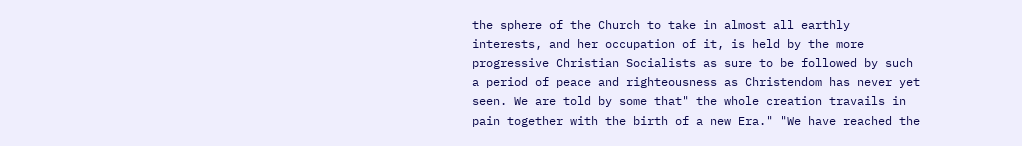the sphere of the Church to take in almost all earthly interests, and her occupation of it, is held by the more progressive Christian Socialists as sure to be followed by such a period of peace and righteousness as Christendom has never yet seen. We are told by some that" the whole creation travails in pain together with the birth of a new Era." "We have reached the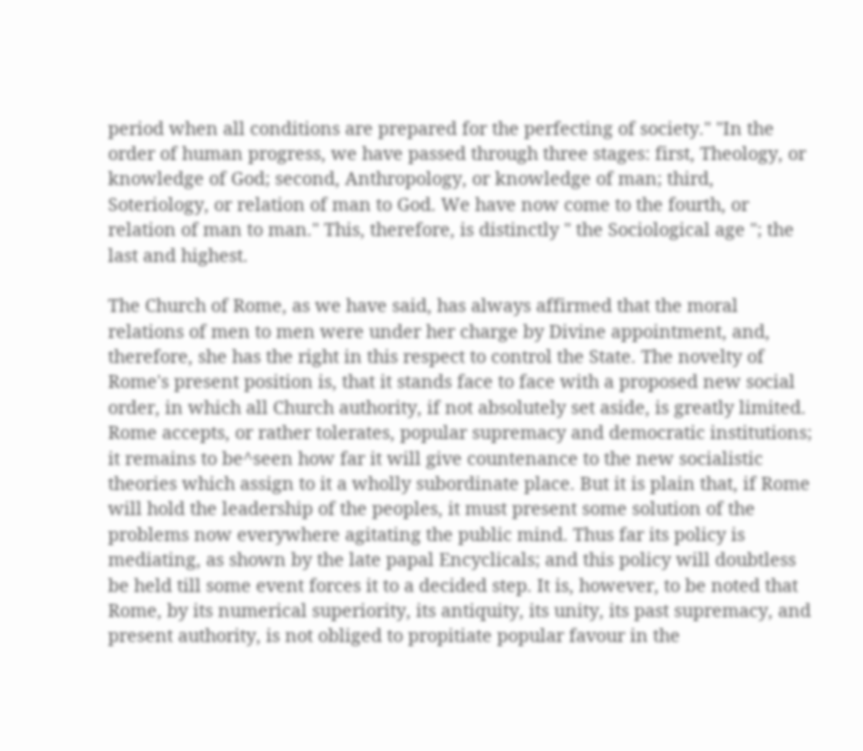period when all conditions are prepared for the perfecting of society." "In the order of human progress, we have passed through three stages: first, Theology, or knowledge of God; second, Anthropology, or knowledge of man; third, Soteriology, or relation of man to God. We have now come to the fourth, or relation of man to man." This, therefore, is distinctly " the Sociological age "; the last and highest.

The Church of Rome, as we have said, has always affirmed that the moral relations of men to men were under her charge by Divine appointment, and, therefore, she has the right in this respect to control the State. The novelty of Rome's present position is, that it stands face to face with a proposed new social order, in which all Church authority, if not absolutely set aside, is greatly limited. Rome accepts, or rather tolerates, popular supremacy and democratic institutions; it remains to be^seen how far it will give countenance to the new socialistic theories which assign to it a wholly subordinate place. But it is plain that, if Rome will hold the leadership of the peoples, it must present some solution of the problems now everywhere agitating the public mind. Thus far its policy is mediating, as shown by the late papal Encyclicals; and this policy will doubtless be held till some event forces it to a decided step. It is, however, to be noted that Rome, by its numerical superiority, its antiquity, its unity, its past supremacy, and present authority, is not obliged to propitiate popular favour in the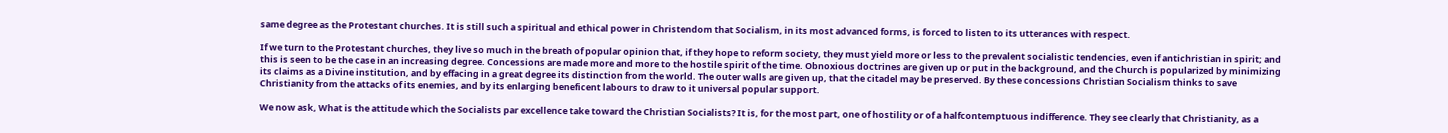same degree as the Protestant churches. It is still such a spiritual and ethical power in Christendom that Socialism, in its most advanced forms, is forced to listen to its utterances with respect.

If we turn to the Protestant churches, they live so much in the breath of popular opinion that, if they hope to reform society, they must yield more or less to the prevalent socialistic tendencies, even if antichristian in spirit; and this is seen to be the case in an increasing degree. Concessions are made more and more to the hostile spirit of the time. Obnoxious doctrines are given up or put in the background, and the Church is popularized by minimizing its claims as a Divine institution, and by effacing in a great degree its distinction from the world. The outer walls are given up, that the citadel may be preserved. By these concessions Christian Socialism thinks to save Christianity from the attacks of its enemies, and by its enlarging beneficent labours to draw to it universal popular support.

We now ask, What is the attitude which the Socialists par excellence take toward the Christian Socialists? It is, for the most part, one of hostility or of a halfcontemptuous indifference. They see clearly that Christianity, as a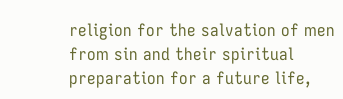religion for the salvation of men from sin and their spiritual preparation for a future life,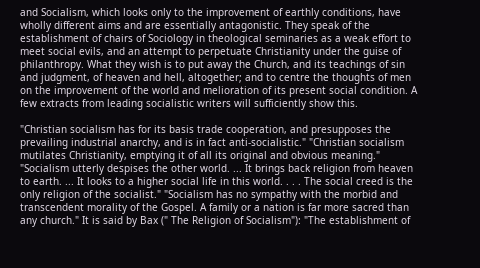and Socialism, which looks only to the improvement of earthly conditions, have wholly different aims and are essentially antagonistic. They speak of the establishment of chairs of Sociology in theological seminaries as a weak effort to meet social evils, and an attempt to perpetuate Christianity under the guise of philanthropy. What they wish is to put away the Church, and its teachings of sin and judgment, of heaven and hell, altogether; and to centre the thoughts of men on the improvement of the world and melioration of its present social condition. A few extracts from leading socialistic writers will sufficiently show this.

"Christian socialism has for its basis trade cooperation, and presupposes the prevailing industrial anarchy, and is in fact anti-socialistic." "Christian socialism mutilates Christianity, emptying it of all its original and obvious meaning." "Socialism utterly despises the other world. ... It brings back religion from heaven to earth. ... It looks to a higher social life in this world. . . . The social creed is the only religion of the socialist." "Socialism has no sympathy with the morbid and transcendent morality of the Gospel. A family or a nation is far more sacred than any church." It is said by Bax (" The Religion of Socialism"): "The establishment of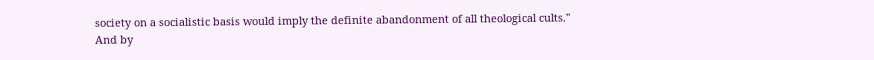society on a socialistic basis would imply the definite abandonment of all theological cults." And by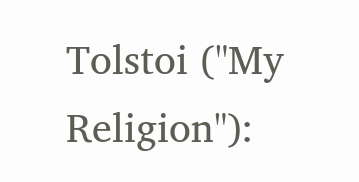Tolstoi ("My Religion"):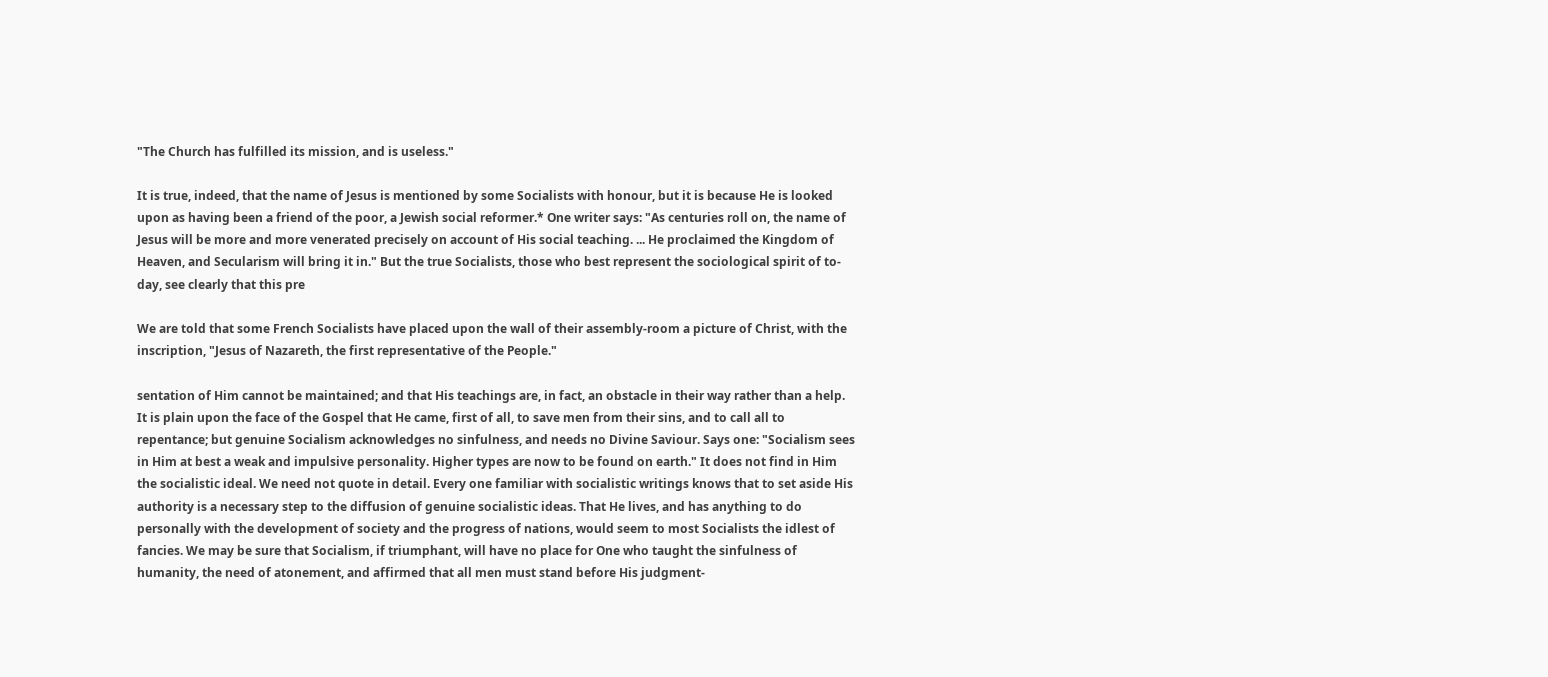"The Church has fulfilled its mission, and is useless."

It is true, indeed, that the name of Jesus is mentioned by some Socialists with honour, but it is because He is looked upon as having been a friend of the poor, a Jewish social reformer.* One writer says: "As centuries roll on, the name of Jesus will be more and more venerated precisely on account of His social teaching. ... He proclaimed the Kingdom of Heaven, and Secularism will bring it in." But the true Socialists, those who best represent the sociological spirit of to-day, see clearly that this pre

We are told that some French Socialists have placed upon the wall of their assembly-room a picture of Christ, with the inscription, "Jesus of Nazareth, the first representative of the People."

sentation of Him cannot be maintained; and that His teachings are, in fact, an obstacle in their way rather than a help. It is plain upon the face of the Gospel that He came, first of all, to save men from their sins, and to call all to repentance; but genuine Socialism acknowledges no sinfulness, and needs no Divine Saviour. Says one: "Socialism sees in Him at best a weak and impulsive personality. Higher types are now to be found on earth." It does not find in Him the socialistic ideal. We need not quote in detail. Every one familiar with socialistic writings knows that to set aside His authority is a necessary step to the diffusion of genuine socialistic ideas. That He lives, and has anything to do personally with the development of society and the progress of nations, would seem to most Socialists the idlest of fancies. We may be sure that Socialism, if triumphant, will have no place for One who taught the sinfulness of humanity, the need of atonement, and affirmed that all men must stand before His judgment-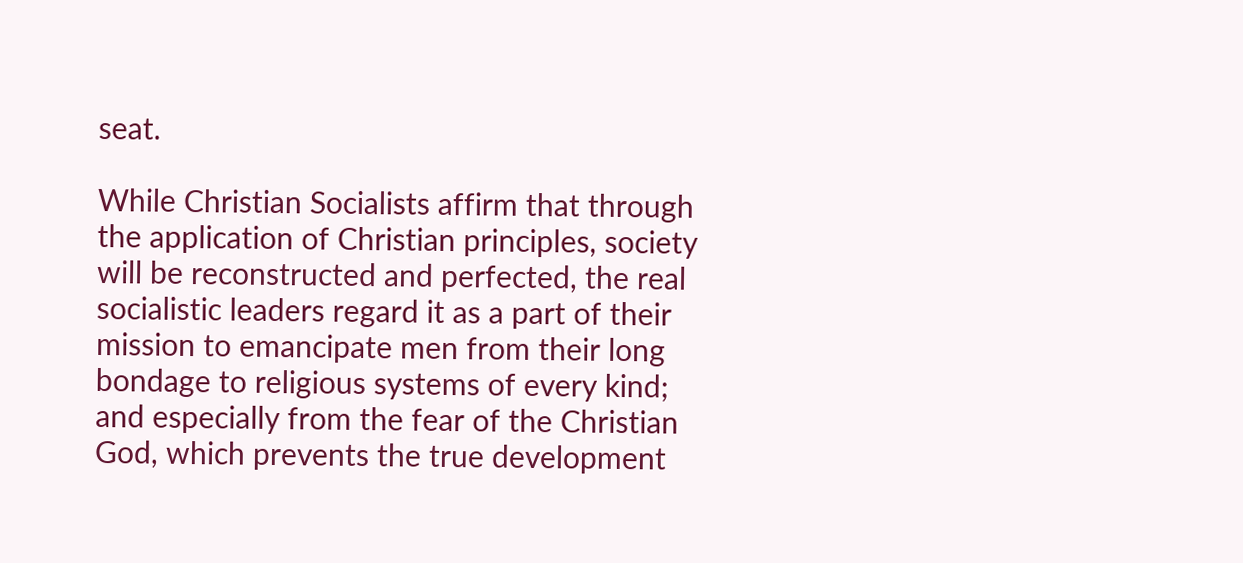seat.

While Christian Socialists affirm that through the application of Christian principles, society will be reconstructed and perfected, the real socialistic leaders regard it as a part of their mission to emancipate men from their long bondage to religious systems of every kind; and especially from the fear of the Christian God, which prevents the true development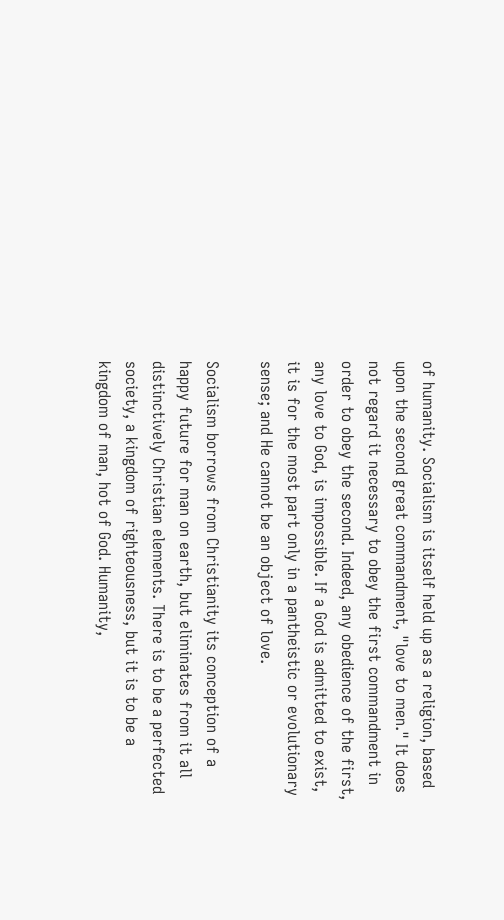of humanity. Socialism is itself held up as a religion, based upon the second great commandment, "love to men." It does not regard it necessary to obey the first commandment in order to obey the second. Indeed, any obedience of the first, any love to God, is impossible. If a God is admitted to exist, it is for the most part only in a pantheistic or evolutionary sense; and He cannot be an object of love.

Socialism borrows from Christianity its conception of a happy future for man on earth, but eliminates from it all distinctively Christian elements. There is to be a perfected society, a kingdom of righteousness, but it is to be a kingdom of man, hot of God. Humanity,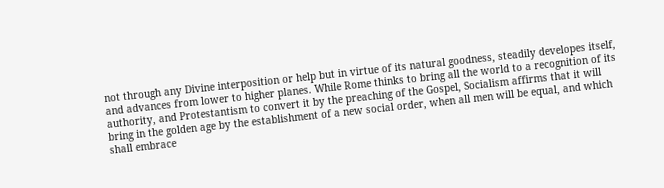not through any Divine interposition or help but in virtue of its natural goodness, steadily developes itself, and advances from lower to higher planes. While Rome thinks to bring all the world to a recognition of its authority, and Protestantism to convert it by the preaching of the Gospel, Socialism affirms that it will bring in the golden age by the establishment of a new social order, when all men will be equal, and which shall embrace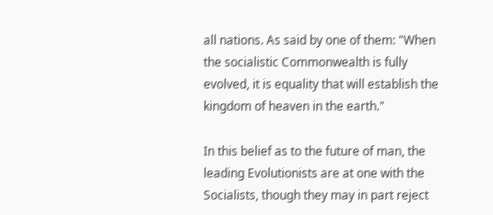all nations. As said by one of them: "When the socialistic Commonwealth is fully evolved, it is equality that will establish the kingdom of heaven in the earth."

In this belief as to the future of man, the leading Evolutionists are at one with the Socialists, though they may in part reject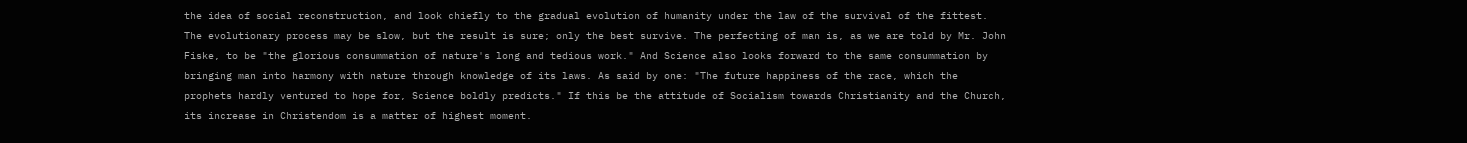the idea of social reconstruction, and look chiefly to the gradual evolution of humanity under the law of the survival of the fittest. The evolutionary process may be slow, but the result is sure; only the best survive. The perfecting of man is, as we are told by Mr. John Fiske, to be "the glorious consummation of nature's long and tedious work." And Science also looks forward to the same consummation by bringing man into harmony with nature through knowledge of its laws. As said by one: "The future happiness of the race, which the prophets hardly ventured to hope for, Science boldly predicts." If this be the attitude of Socialism towards Christianity and the Church, its increase in Christendom is a matter of highest moment.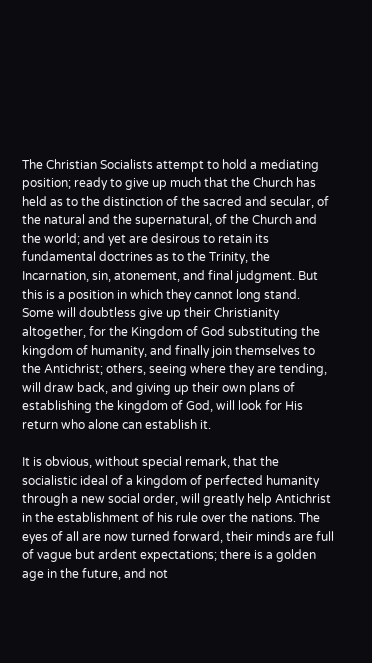The Christian Socialists attempt to hold a mediating position; ready to give up much that the Church has held as to the distinction of the sacred and secular, of the natural and the supernatural, of the Church and the world; and yet are desirous to retain its fundamental doctrines as to the Trinity, the Incarnation, sin, atonement, and final judgment. But this is a position in which they cannot long stand. Some will doubtless give up their Christianity altogether, for the Kingdom of God substituting the kingdom of humanity, and finally join themselves to the Antichrist; others, seeing where they are tending, will draw back, and giving up their own plans of establishing the kingdom of God, will look for His return who alone can establish it.

It is obvious, without special remark, that the socialistic ideal of a kingdom of perfected humanity through a new social order, will greatly help Antichrist in the establishment of his rule over the nations. The eyes of all are now turned forward, their minds are full of vague but ardent expectations; there is a golden age in the future, and not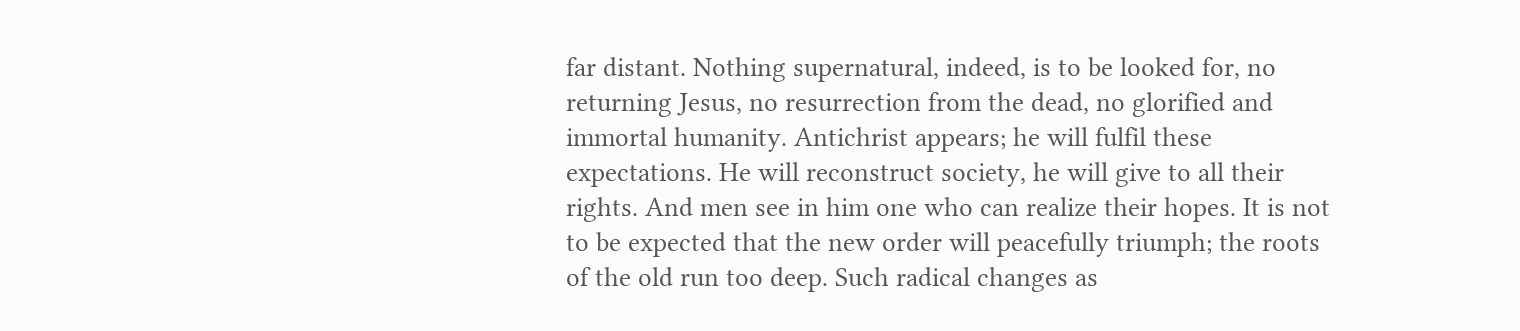far distant. Nothing supernatural, indeed, is to be looked for, no returning Jesus, no resurrection from the dead, no glorified and immortal humanity. Antichrist appears; he will fulfil these expectations. He will reconstruct society, he will give to all their rights. And men see in him one who can realize their hopes. It is not to be expected that the new order will peacefully triumph; the roots of the old run too deep. Such radical changes as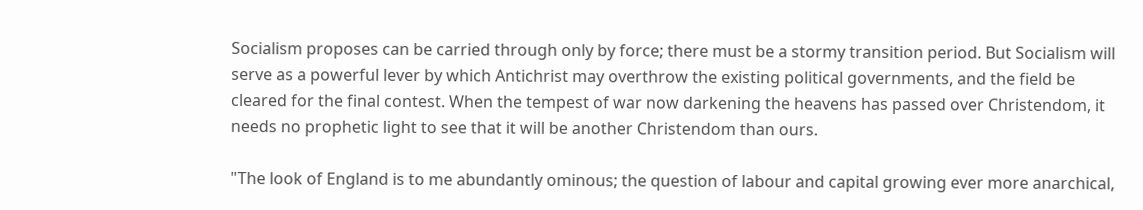Socialism proposes can be carried through only by force; there must be a stormy transition period. But Socialism will serve as a powerful lever by which Antichrist may overthrow the existing political governments, and the field be cleared for the final contest. When the tempest of war now darkening the heavens has passed over Christendom, it needs no prophetic light to see that it will be another Christendom than ours.

"The look of England is to me abundantly ominous; the question of labour and capital growing ever more anarchical,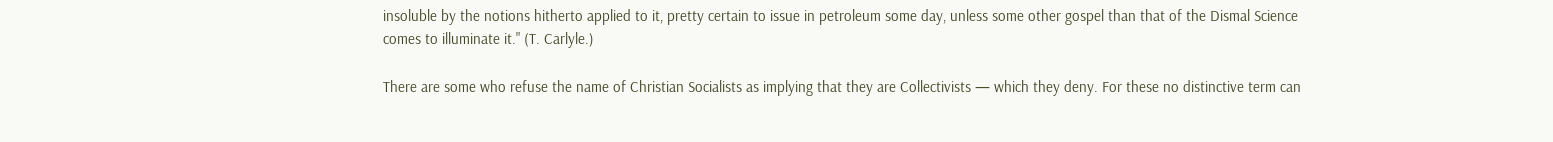insoluble by the notions hitherto applied to it, pretty certain to issue in petroleum some day, unless some other gospel than that of the Dismal Science comes to illuminate it." (T. Carlyle.)

There are some who refuse the name of Christian Socialists as implying that they are Collectivists — which they deny. For these no distinctive term can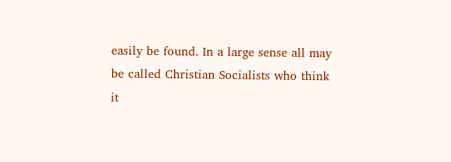easily be found. In a large sense all may be called Christian Socialists who think it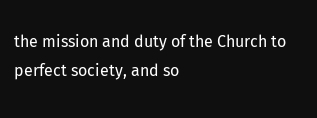the mission and duty of the Church to perfect society, and so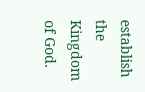establish the Kingdom of God.